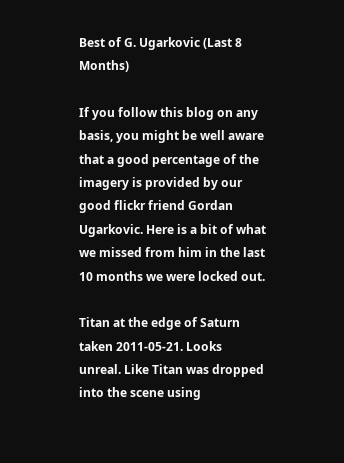Best of G. Ugarkovic (Last 8 Months)

If you follow this blog on any basis, you might be well aware that a good percentage of the imagery is provided by our good flickr friend Gordan Ugarkovic. Here is a bit of what we missed from him in the last 10 months we were locked out.

Titan at the edge of Saturn taken 2011-05-21. Looks unreal. Like Titan was dropped into the scene using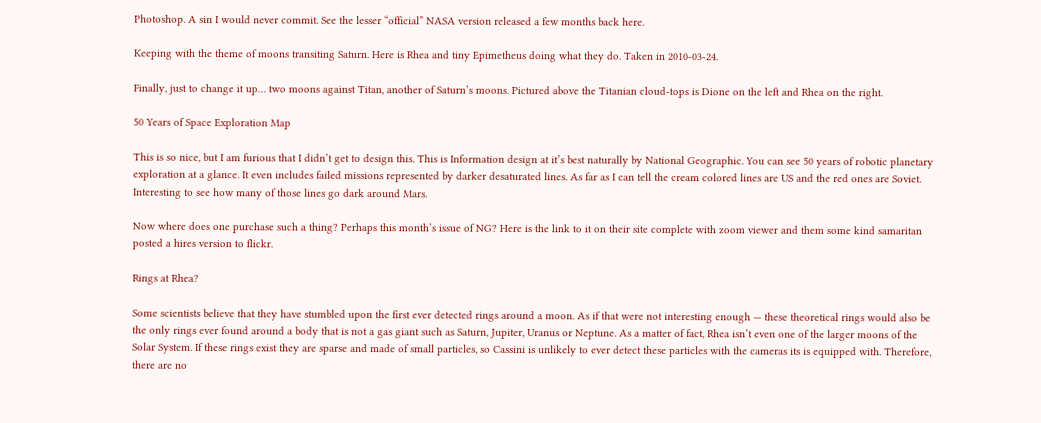Photoshop. A sin I would never commit. See the lesser “official” NASA version released a few months back here.

Keeping with the theme of moons transiting Saturn. Here is Rhea and tiny Epimetheus doing what they do. Taken in 2010-03-24.

Finally, just to change it up… two moons against Titan, another of Saturn’s moons. Pictured above the Titanian cloud-tops is Dione on the left and Rhea on the right.

50 Years of Space Exploration Map

This is so nice, but I am furious that I didn’t get to design this. This is Information design at it’s best naturally by National Geographic. You can see 50 years of robotic planetary exploration at a glance. It even includes failed missions represented by darker desaturated lines. As far as I can tell the cream colored lines are US and the red ones are Soviet. Interesting to see how many of those lines go dark around Mars.

Now where does one purchase such a thing? Perhaps this month’s issue of NG? Here is the link to it on their site complete with zoom viewer and them some kind samaritan posted a hires version to flickr.

Rings at Rhea?

Some scientists believe that they have stumbled upon the first ever detected rings around a moon. As if that were not interesting enough — these theoretical rings would also be the only rings ever found around a body that is not a gas giant such as Saturn, Jupiter, Uranus or Neptune. As a matter of fact, Rhea isn’t even one of the larger moons of the Solar System. If these rings exist they are sparse and made of small particles, so Cassini is unlikely to ever detect these particles with the cameras its is equipped with. Therefore, there are no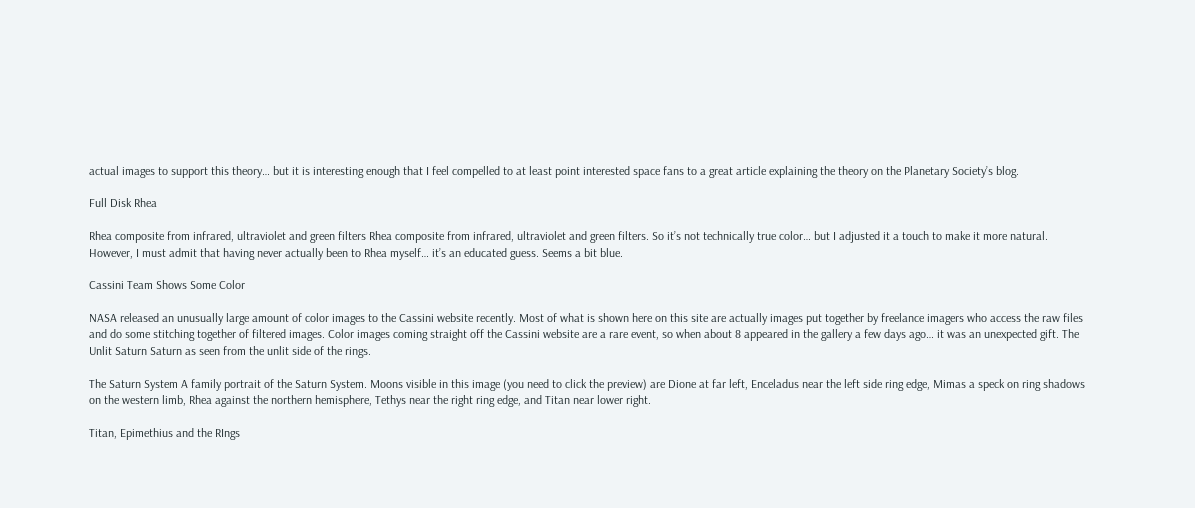actual images to support this theory… but it is interesting enough that I feel compelled to at least point interested space fans to a great article explaining the theory on the Planetary Society’s blog.

Full Disk Rhea

Rhea composite from infrared, ultraviolet and green filters Rhea composite from infrared, ultraviolet and green filters. So it’s not technically true color… but I adjusted it a touch to make it more natural. However, I must admit that having never actually been to Rhea myself… it’s an educated guess. Seems a bit blue.

Cassini Team Shows Some Color

NASA released an unusually large amount of color images to the Cassini website recently. Most of what is shown here on this site are actually images put together by freelance imagers who access the raw files and do some stitching together of filtered images. Color images coming straight off the Cassini website are a rare event, so when about 8 appeared in the gallery a few days ago… it was an unexpected gift. The Unlit Saturn Saturn as seen from the unlit side of the rings.

The Saturn System A family portrait of the Saturn System. Moons visible in this image (you need to click the preview) are Dione at far left, Enceladus near the left side ring edge, Mimas a speck on ring shadows on the western limb, Rhea against the northern hemisphere, Tethys near the right ring edge, and Titan near lower right.

Titan, Epimethius and the RIngs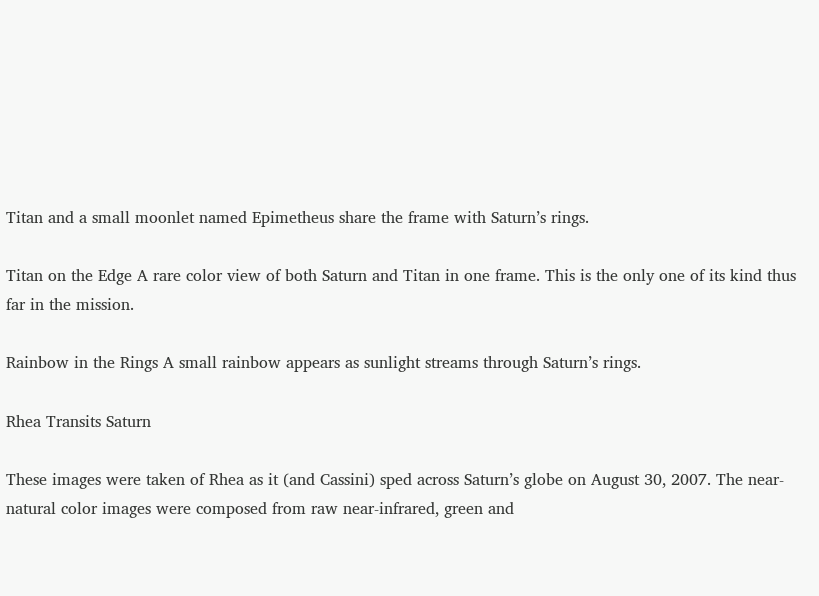Titan and a small moonlet named Epimetheus share the frame with Saturn’s rings.

Titan on the Edge A rare color view of both Saturn and Titan in one frame. This is the only one of its kind thus far in the mission.

Rainbow in the Rings A small rainbow appears as sunlight streams through Saturn’s rings.

Rhea Transits Saturn

These images were taken of Rhea as it (and Cassini) sped across Saturn’s globe on August 30, 2007. The near-natural color images were composed from raw near-infrared, green and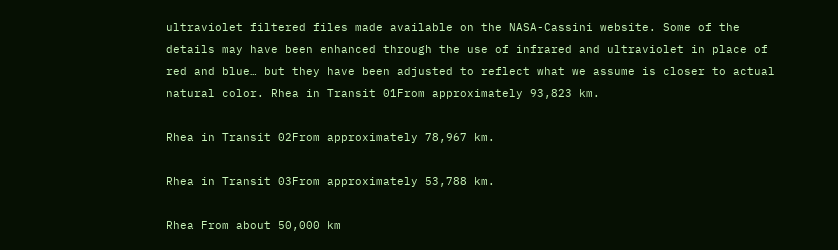ultraviolet filtered files made available on the NASA-Cassini website. Some of the details may have been enhanced through the use of infrared and ultraviolet in place of red and blue… but they have been adjusted to reflect what we assume is closer to actual natural color. Rhea in Transit 01From approximately 93,823 km.

Rhea in Transit 02From approximately 78,967 km.

Rhea in Transit 03From approximately 53,788 km.

Rhea From about 50,000 km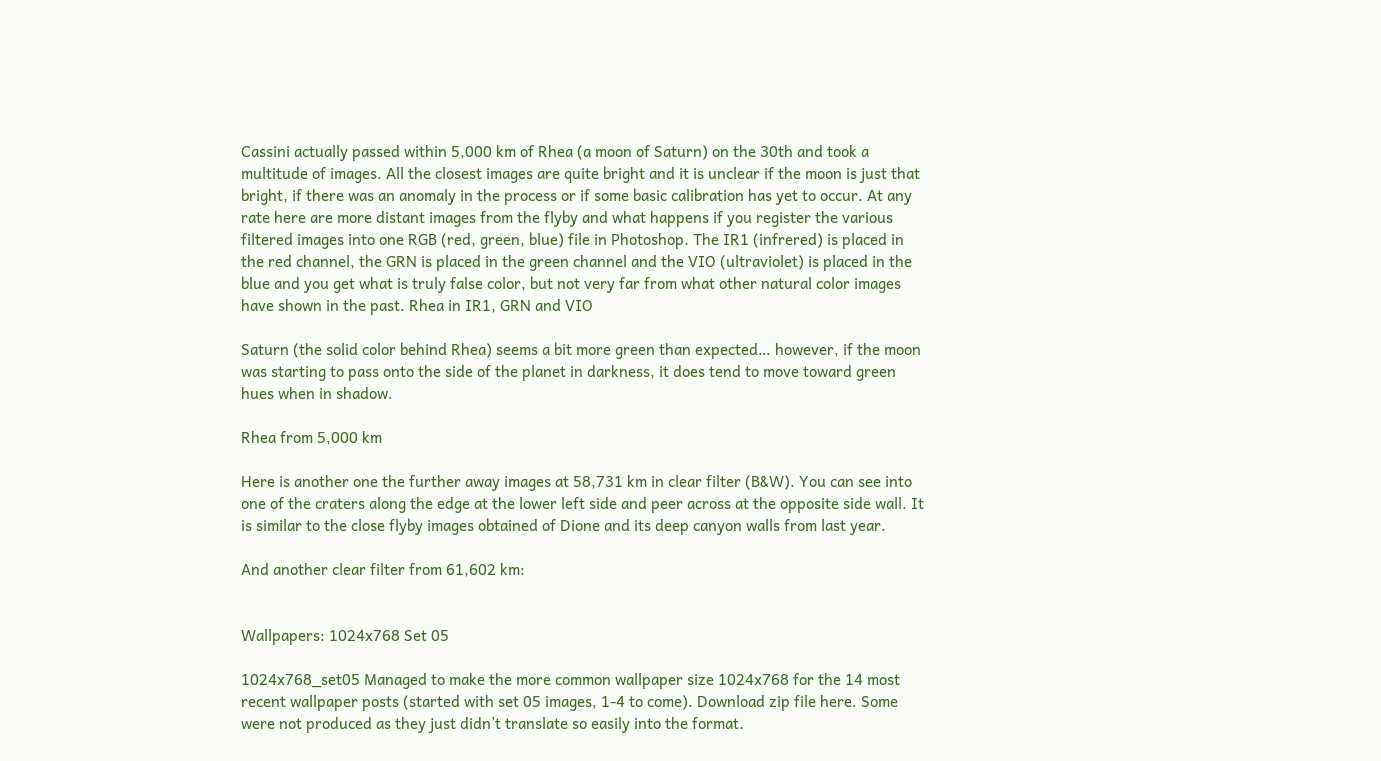Cassini actually passed within 5,000 km of Rhea (a moon of Saturn) on the 30th and took a multitude of images. All the closest images are quite bright and it is unclear if the moon is just that bright, if there was an anomaly in the process or if some basic calibration has yet to occur. At any rate here are more distant images from the flyby and what happens if you register the various filtered images into one RGB (red, green, blue) file in Photoshop. The IR1 (infrered) is placed in the red channel, the GRN is placed in the green channel and the VIO (ultraviolet) is placed in the blue and you get what is truly false color, but not very far from what other natural color images have shown in the past. Rhea in IR1, GRN and VIO

Saturn (the solid color behind Rhea) seems a bit more green than expected… however, if the moon was starting to pass onto the side of the planet in darkness, it does tend to move toward green hues when in shadow.

Rhea from 5,000 km

Here is another one the further away images at 58,731 km in clear filter (B&W). You can see into one of the craters along the edge at the lower left side and peer across at the opposite side wall. It is similar to the close flyby images obtained of Dione and its deep canyon walls from last year.

And another clear filter from 61,602 km:


Wallpapers: 1024x768 Set 05

1024x768_set05 Managed to make the more common wallpaper size 1024x768 for the 14 most recent wallpaper posts (started with set 05 images, 1-4 to come). Download zip file here. Some were not produced as they just didn’t translate so easily into the format.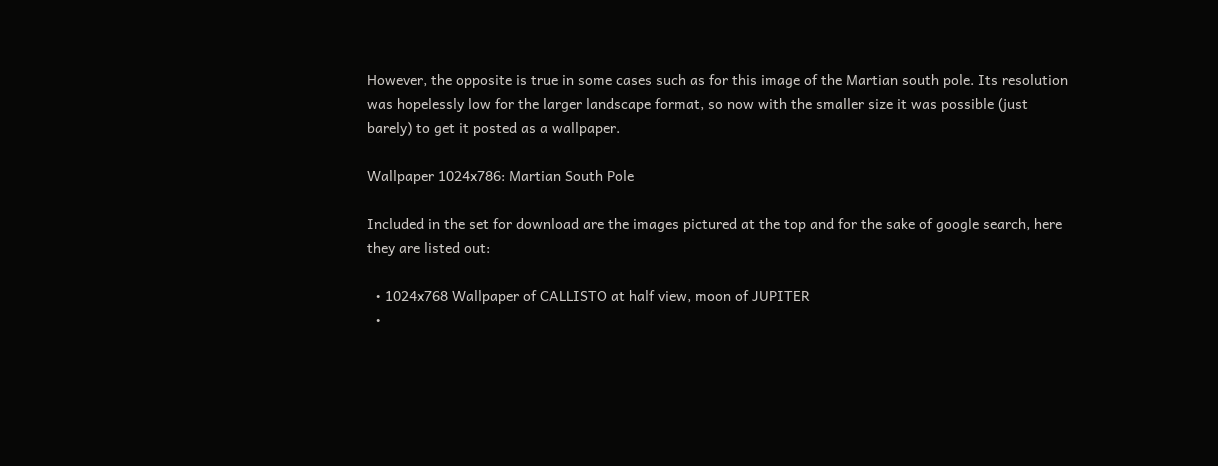However, the opposite is true in some cases such as for this image of the Martian south pole. Its resolution was hopelessly low for the larger landscape format, so now with the smaller size it was possible (just barely) to get it posted as a wallpaper.

Wallpaper 1024x786: Martian South Pole

Included in the set for download are the images pictured at the top and for the sake of google search, here they are listed out:

  • 1024x768 Wallpaper of CALLISTO at half view, moon of JUPITER
  •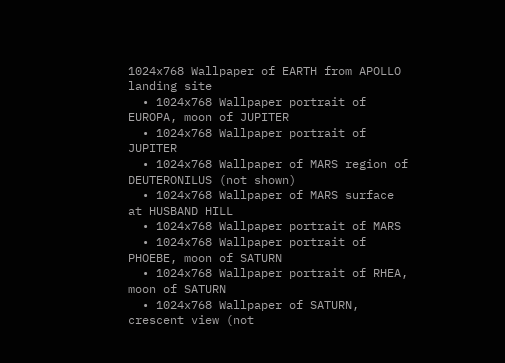1024x768 Wallpaper of EARTH from APOLLO landing site
  • 1024x768 Wallpaper portrait of EUROPA, moon of JUPITER
  • 1024x768 Wallpaper portrait of JUPITER
  • 1024x768 Wallpaper of MARS region of DEUTERONILUS (not shown)
  • 1024x768 Wallpaper of MARS surface at HUSBAND HILL
  • 1024x768 Wallpaper portrait of MARS
  • 1024x768 Wallpaper portrait of PHOEBE, moon of SATURN
  • 1024x768 Wallpaper portrait of RHEA, moon of SATURN
  • 1024x768 Wallpaper of SATURN, crescent view (not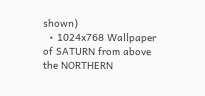shown)
  • 1024x768 Wallpaper of SATURN from above the NORTHERN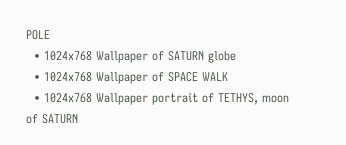POLE
  • 1024x768 Wallpaper of SATURN globe
  • 1024x768 Wallpaper of SPACE WALK
  • 1024x768 Wallpaper portrait of TETHYS, moon of SATURN